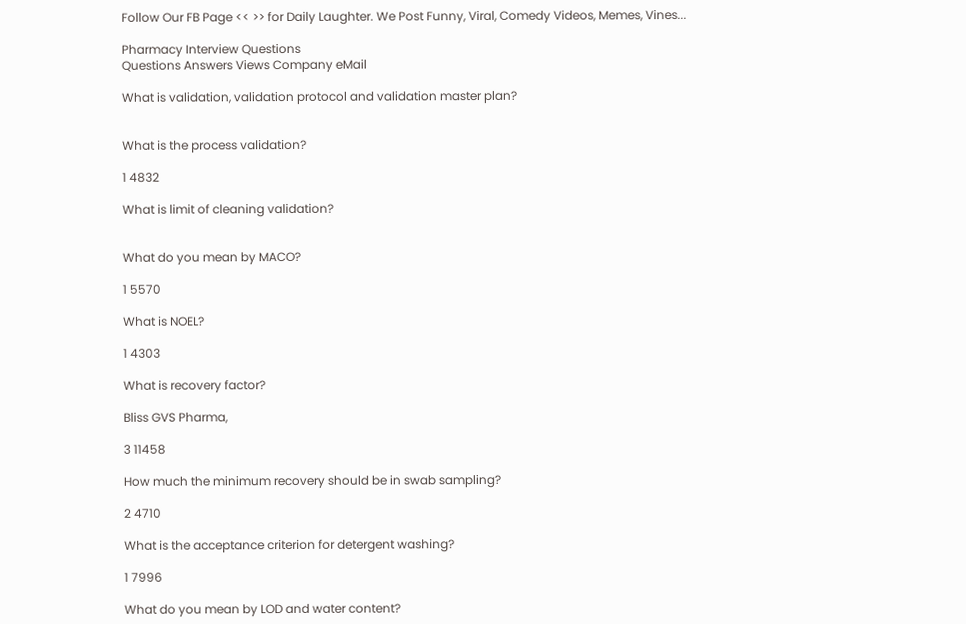Follow Our FB Page << >> for Daily Laughter. We Post Funny, Viral, Comedy Videos, Memes, Vines...

Pharmacy Interview Questions
Questions Answers Views Company eMail

What is validation, validation protocol and validation master plan?


What is the process validation?

1 4832

What is limit of cleaning validation?


What do you mean by MACO?

1 5570

What is NOEL?

1 4303

What is recovery factor?

Bliss GVS Pharma,

3 11458

How much the minimum recovery should be in swab sampling?

2 4710

What is the acceptance criterion for detergent washing?

1 7996

What do you mean by LOD and water content?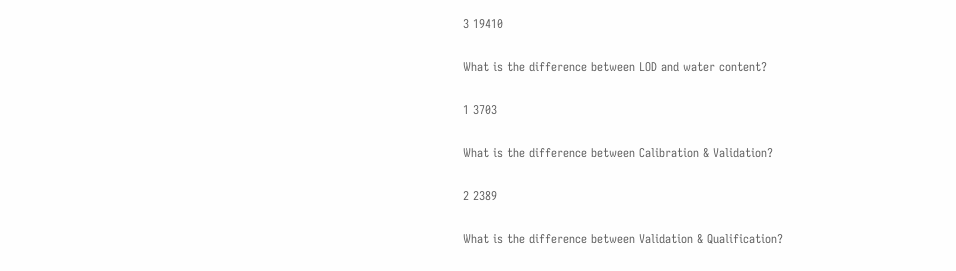3 19410

What is the difference between LOD and water content?

1 3703

What is the difference between Calibration & Validation?

2 2389

What is the difference between Validation & Qualification?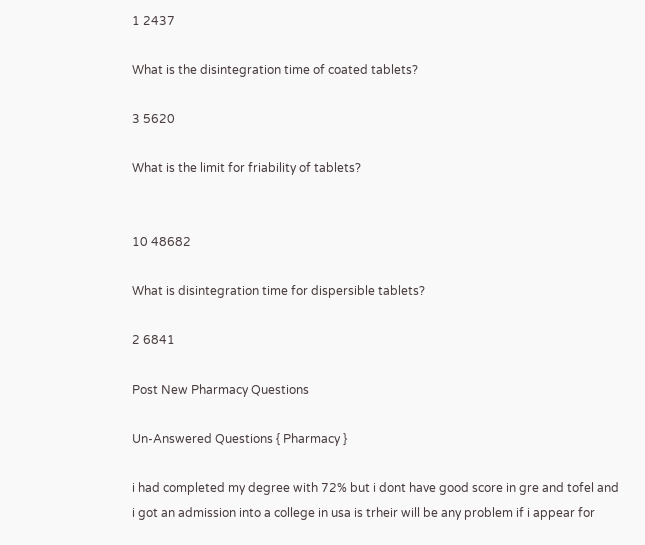1 2437

What is the disintegration time of coated tablets?

3 5620

What is the limit for friability of tablets?


10 48682

What is disintegration time for dispersible tablets?

2 6841

Post New Pharmacy Questions

Un-Answered Questions { Pharmacy }

i had completed my degree with 72% but i dont have good score in gre and tofel and i got an admission into a college in usa is trheir will be any problem if i appear for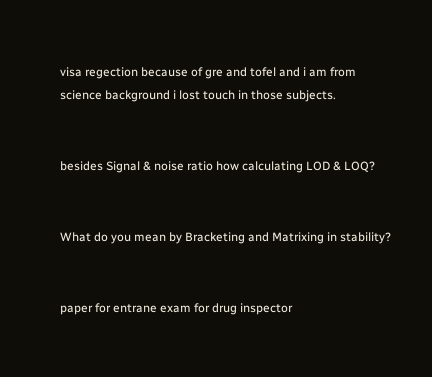visa regection because of gre and tofel and i am from science background i lost touch in those subjects.


besides Signal & noise ratio how calculating LOD & LOQ?


What do you mean by Bracketing and Matrixing in stability?


paper for entrane exam for drug inspector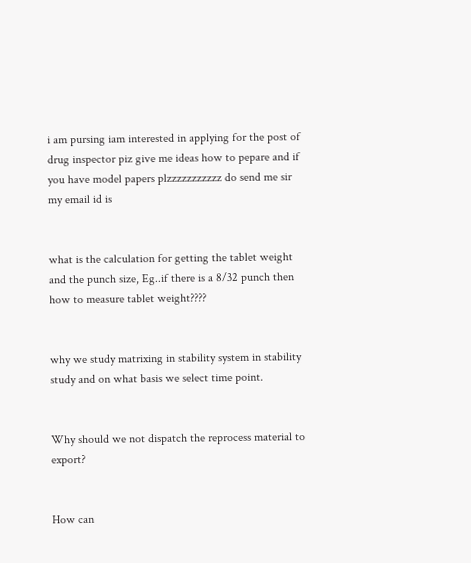i am pursing iam interested in applying for the post of drug inspector piz give me ideas how to pepare and if you have model papers plzzzzzzzzzzz do send me sir my email id is


what is the calculation for getting the tablet weight and the punch size, Eg..if there is a 8/32 punch then how to measure tablet weight????


why we study matrixing in stability system in stability study and on what basis we select time point.


Why should we not dispatch the reprocess material to export?


How can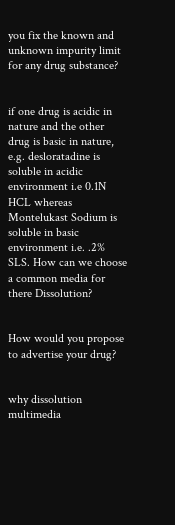you fix the known and unknown impurity limit for any drug substance?


if one drug is acidic in nature and the other drug is basic in nature, e.g. desloratadine is soluble in acidic environment i.e 0.1N HCL whereas Montelukast Sodium is soluble in basic environment i.e. .2% SLS. How can we choose a common media for there Dissolution?


How would you propose to advertise your drug?


why dissolution multimedia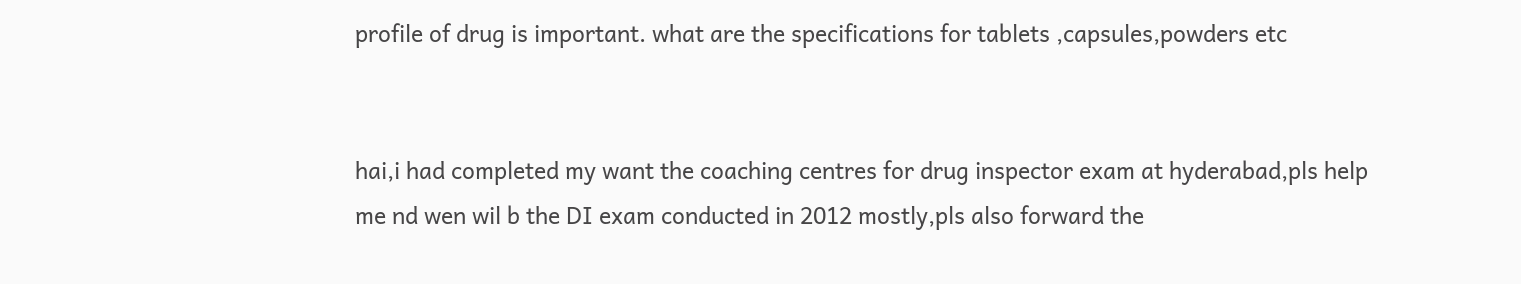profile of drug is important. what are the specifications for tablets ,capsules,powders etc


hai,i had completed my want the coaching centres for drug inspector exam at hyderabad,pls help me nd wen wil b the DI exam conducted in 2012 mostly,pls also forward the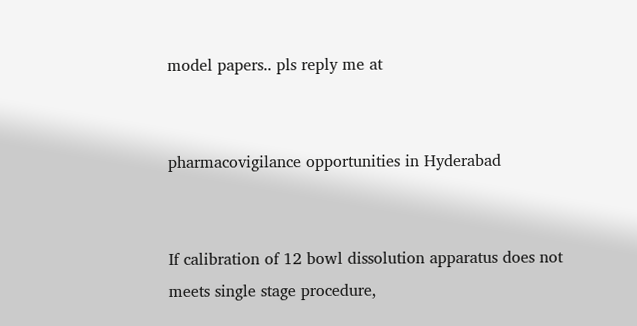model papers.. pls reply me at


pharmacovigilance opportunities in Hyderabad


If calibration of 12 bowl dissolution apparatus does not meets single stage procedure,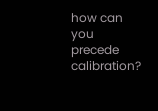how can you precede calibration?